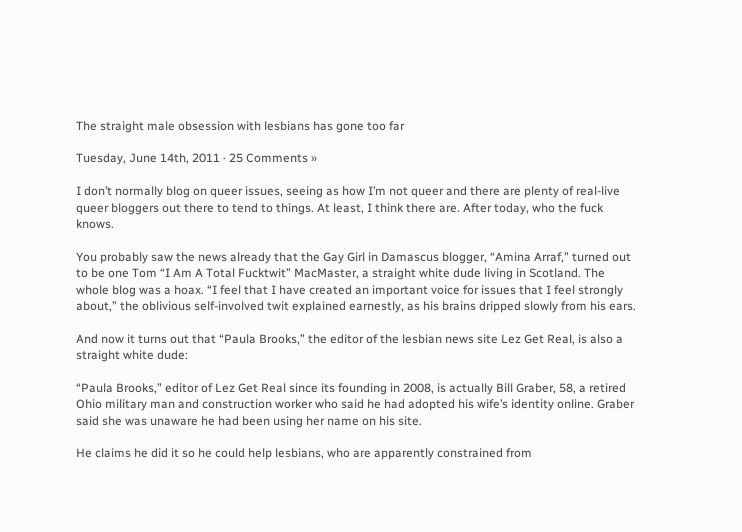The straight male obsession with lesbians has gone too far

Tuesday, June 14th, 2011 · 25 Comments »

I don’t normally blog on queer issues, seeing as how I’m not queer and there are plenty of real-live queer bloggers out there to tend to things. At least, I think there are. After today, who the fuck knows.

You probably saw the news already that the Gay Girl in Damascus blogger, “Amina Arraf,” turned out to be one Tom “I Am A Total Fucktwit” MacMaster, a straight white dude living in Scotland. The whole blog was a hoax. “I feel that I have created an important voice for issues that I feel strongly about,” the oblivious self-involved twit explained earnestly, as his brains dripped slowly from his ears.

And now it turns out that “Paula Brooks,” the editor of the lesbian news site Lez Get Real, is also a straight white dude:

“Paula Brooks,” editor of Lez Get Real since its founding in 2008, is actually Bill Graber, 58, a retired Ohio military man and construction worker who said he had adopted his wife’s identity online. Graber said she was unaware he had been using her name on his site.

He claims he did it so he could help lesbians, who are apparently constrained from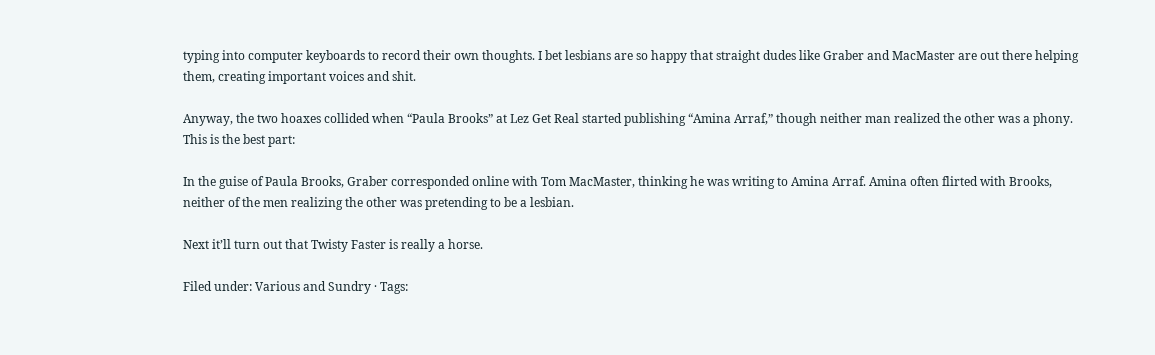typing into computer keyboards to record their own thoughts. I bet lesbians are so happy that straight dudes like Graber and MacMaster are out there helping them, creating important voices and shit.

Anyway, the two hoaxes collided when “Paula Brooks” at Lez Get Real started publishing “Amina Arraf,” though neither man realized the other was a phony. This is the best part:

In the guise of Paula Brooks, Graber corresponded online with Tom MacMaster, thinking he was writing to Amina Arraf. Amina often flirted with Brooks, neither of the men realizing the other was pretending to be a lesbian.

Next it’ll turn out that Twisty Faster is really a horse.

Filed under: Various and Sundry · Tags: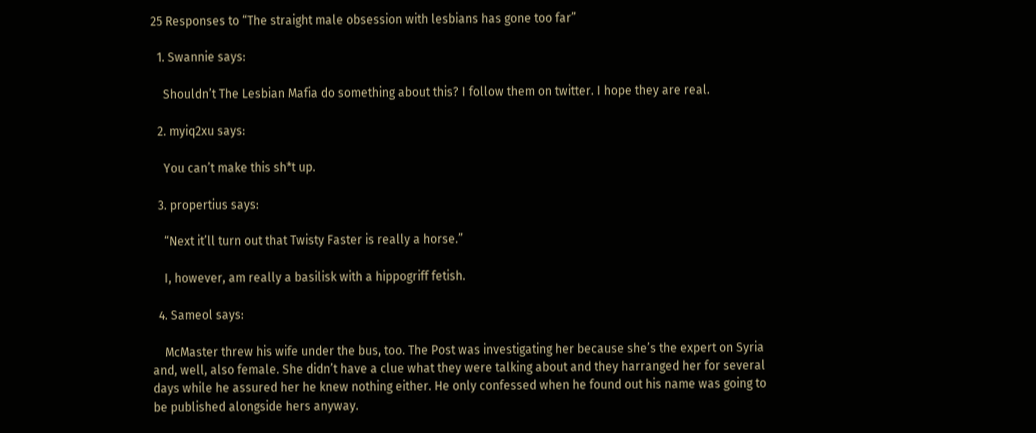25 Responses to “The straight male obsession with lesbians has gone too far”

  1. Swannie says:

    Shouldn’t The Lesbian Mafia do something about this? I follow them on twitter. I hope they are real.

  2. myiq2xu says:

    You can’t make this sh*t up.

  3. propertius says:

    “Next it’ll turn out that Twisty Faster is really a horse.”

    I, however, am really a basilisk with a hippogriff fetish.

  4. Sameol says:

    McMaster threw his wife under the bus, too. The Post was investigating her because she’s the expert on Syria and, well, also female. She didn’t have a clue what they were talking about and they harranged her for several days while he assured her he knew nothing either. He only confessed when he found out his name was going to be published alongside hers anyway.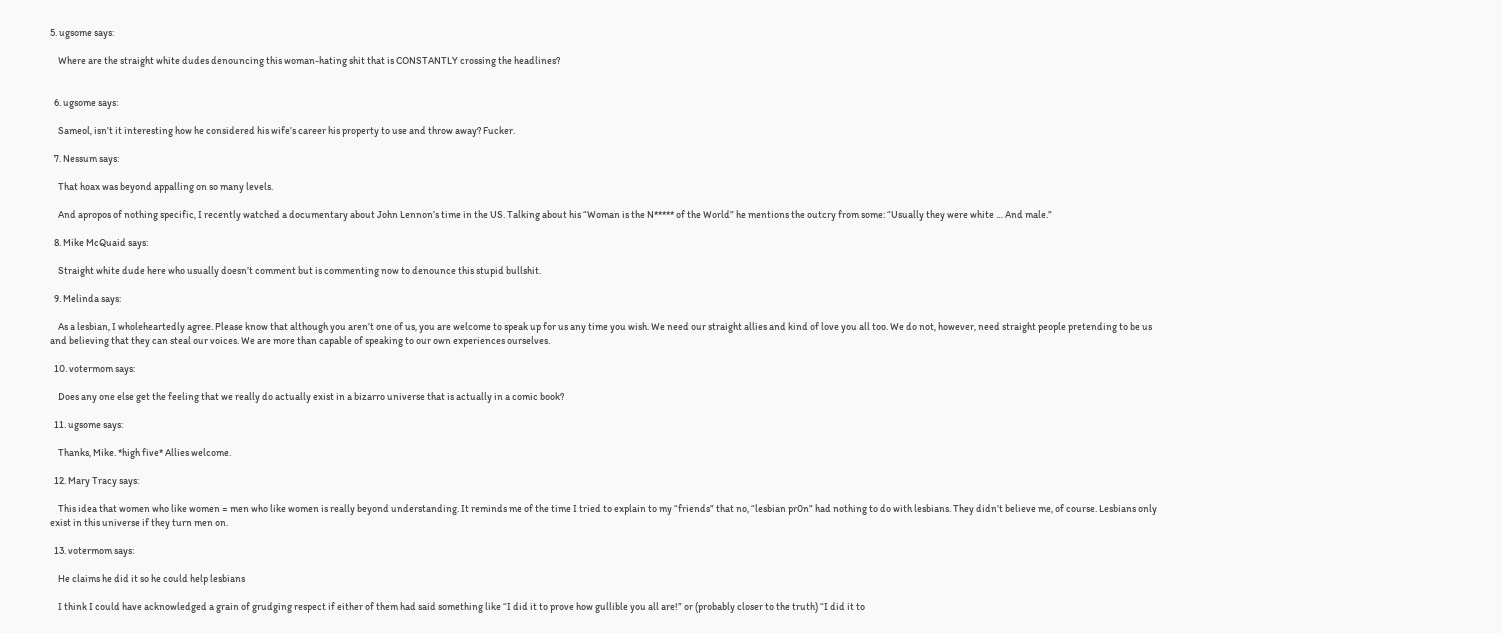5. ugsome says:

    Where are the straight white dudes denouncing this woman-hating shit that is CONSTANTLY crossing the headlines?


  6. ugsome says:

    Sameol, isn’t it interesting how he considered his wife’s career his property to use and throw away? Fucker.

  7. Nessum says:

    That hoax was beyond appalling on so many levels.

    And apropos of nothing specific, I recently watched a documentary about John Lennon’s time in the US. Talking about his “Woman is the N***** of the World” he mentions the outcry from some: “Usually they were white … And male.”

  8. Mike McQuaid says:

    Straight white dude here who usually doesn’t comment but is commenting now to denounce this stupid bullshit.

  9. Melinda says:

    As a lesbian, I wholeheartedly agree. Please know that although you aren’t one of us, you are welcome to speak up for us any time you wish. We need our straight allies and kind of love you all too. We do not, however, need straight people pretending to be us and believing that they can steal our voices. We are more than capable of speaking to our own experiences ourselves.

  10. votermom says:

    Does any one else get the feeling that we really do actually exist in a bizarro universe that is actually in a comic book?

  11. ugsome says:

    Thanks, Mike. *high five* Allies welcome.

  12. Mary Tracy says:

    This idea that women who like women = men who like women is really beyond understanding. It reminds me of the time I tried to explain to my “friends” that no, “lesbian pr0n” had nothing to do with lesbians. They didn’t believe me, of course. Lesbians only exist in this universe if they turn men on.

  13. votermom says:

    He claims he did it so he could help lesbians

    I think I could have acknowledged a grain of grudging respect if either of them had said something like “I did it to prove how gullible you all are!” or (probably closer to the truth) “I did it to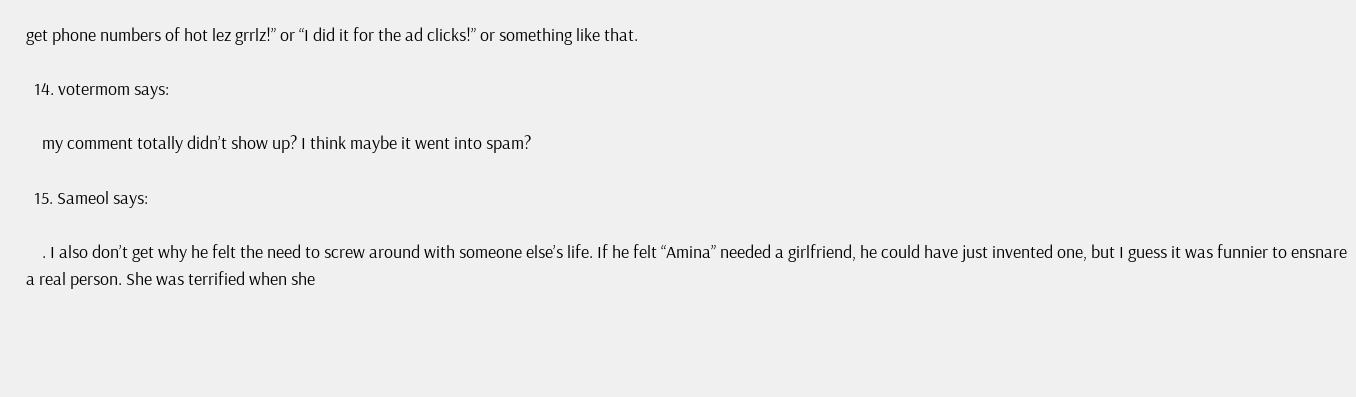get phone numbers of hot lez grrlz!” or “I did it for the ad clicks!” or something like that.

  14. votermom says:

    my comment totally didn’t show up? I think maybe it went into spam?

  15. Sameol says:

    . I also don’t get why he felt the need to screw around with someone else’s life. If he felt “Amina” needed a girlfriend, he could have just invented one, but I guess it was funnier to ensnare a real person. She was terrified when she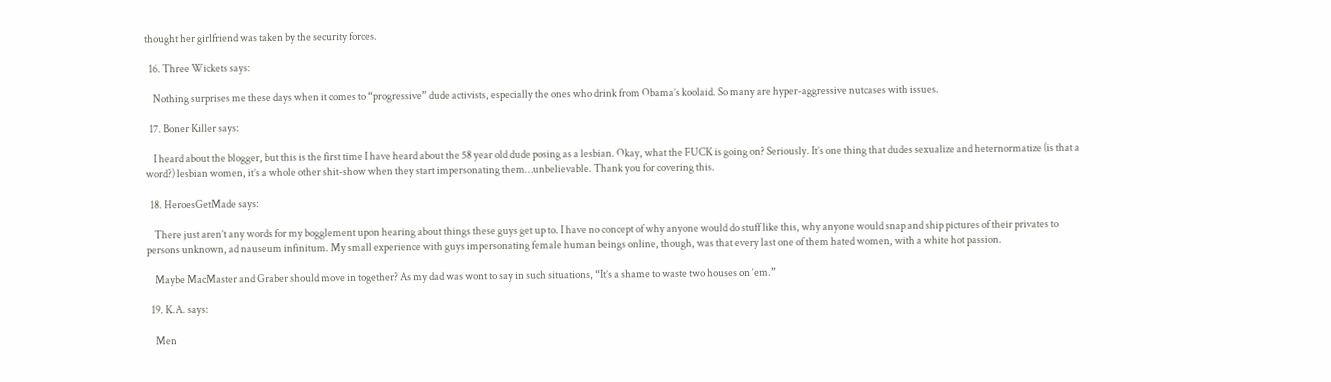thought her girlfriend was taken by the security forces.

  16. Three Wickets says:

    Nothing surprises me these days when it comes to “progressive” dude activists, especially the ones who drink from Obama’s koolaid. So many are hyper-aggressive nutcases with issues.

  17. Boner Killer says:

    I heard about the blogger, but this is the first time I have heard about the 58 year old dude posing as a lesbian. Okay, what the FUCK is going on? Seriously. It’s one thing that dudes sexualize and heternormatize (is that a word?) lesbian women, it’s a whole other shit-show when they start impersonating them…unbelievable. Thank you for covering this.

  18. HeroesGetMade says:

    There just aren’t any words for my bogglement upon hearing about things these guys get up to. I have no concept of why anyone would do stuff like this, why anyone would snap and ship pictures of their privates to persons unknown, ad nauseum infinitum. My small experience with guys impersonating female human beings online, though, was that every last one of them hated women, with a white hot passion.

    Maybe MacMaster and Graber should move in together? As my dad was wont to say in such situations, “It’s a shame to waste two houses on ‘em.”

  19. K.A. says:

    Men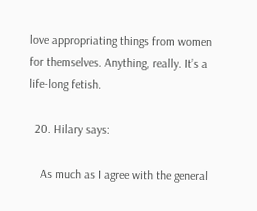love appropriating things from women for themselves. Anything, really. It’s a life-long fetish.

  20. Hilary says:

    As much as I agree with the general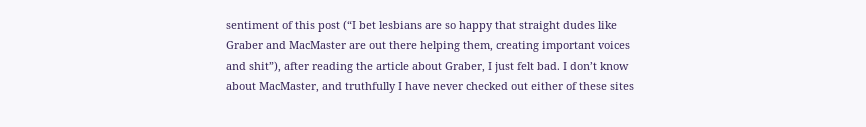sentiment of this post (“I bet lesbians are so happy that straight dudes like Graber and MacMaster are out there helping them, creating important voices and shit”), after reading the article about Graber, I just felt bad. I don’t know about MacMaster, and truthfully I have never checked out either of these sites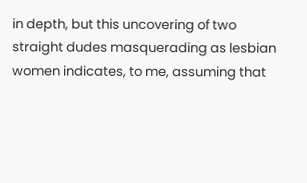in depth, but this uncovering of two straight dudes masquerading as lesbian women indicates, to me, assuming that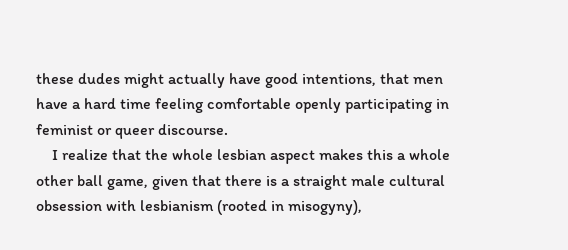these dudes might actually have good intentions, that men have a hard time feeling comfortable openly participating in feminist or queer discourse.
    I realize that the whole lesbian aspect makes this a whole other ball game, given that there is a straight male cultural obsession with lesbianism (rooted in misogyny),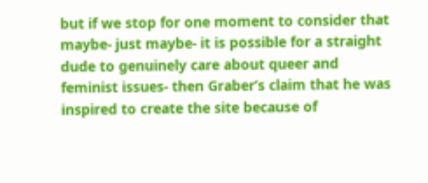but if we stop for one moment to consider that maybe- just maybe- it is possible for a straight dude to genuinely care about queer and feminist issues- then Graber’s claim that he was inspired to create the site because of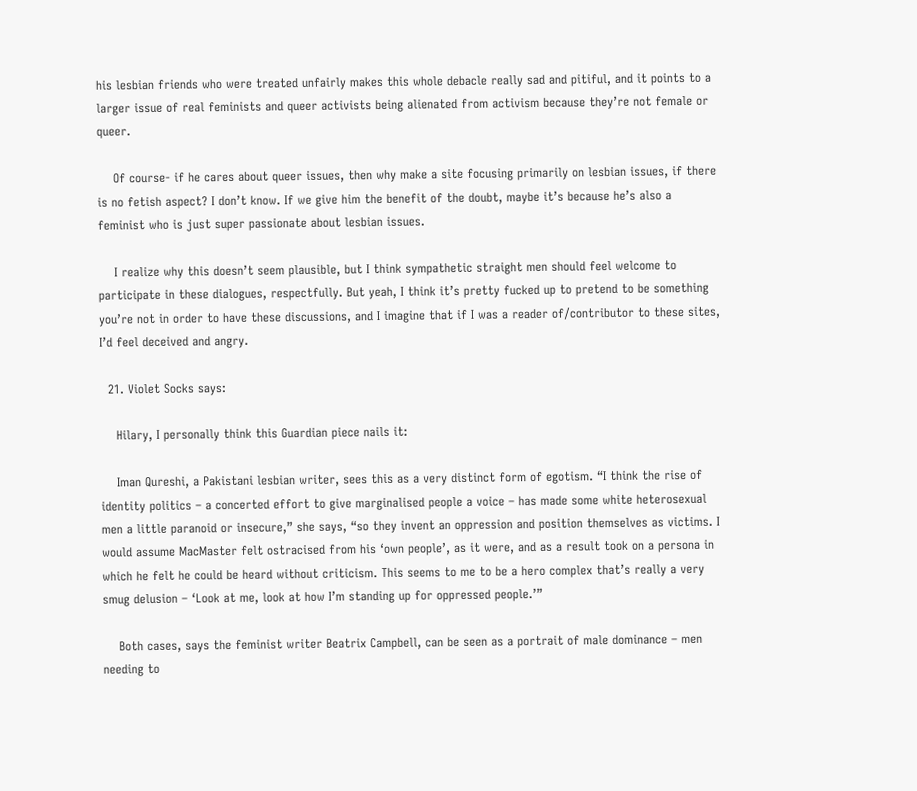his lesbian friends who were treated unfairly makes this whole debacle really sad and pitiful, and it points to a larger issue of real feminists and queer activists being alienated from activism because they’re not female or queer.

    Of course- if he cares about queer issues, then why make a site focusing primarily on lesbian issues, if there is no fetish aspect? I don’t know. If we give him the benefit of the doubt, maybe it’s because he’s also a feminist who is just super passionate about lesbian issues.

    I realize why this doesn’t seem plausible, but I think sympathetic straight men should feel welcome to participate in these dialogues, respectfully. But yeah, I think it’s pretty fucked up to pretend to be something you’re not in order to have these discussions, and I imagine that if I was a reader of/contributor to these sites, I’d feel deceived and angry.

  21. Violet Socks says:

    Hilary, I personally think this Guardian piece nails it:

    Iman Qureshi, a Pakistani lesbian writer, sees this as a very distinct form of egotism. “I think the rise of identity politics – a concerted effort to give marginalised people a voice – has made some white heterosexual men a little paranoid or insecure,” she says, “so they invent an oppression and position themselves as victims. I would assume MacMaster felt ostracised from his ‘own people’, as it were, and as a result took on a persona in which he felt he could be heard without criticism. This seems to me to be a hero complex that’s really a very smug delusion – ‘Look at me, look at how I’m standing up for oppressed people.’”

    Both cases, says the feminist writer Beatrix Campbell, can be seen as a portrait of male dominance – men needing to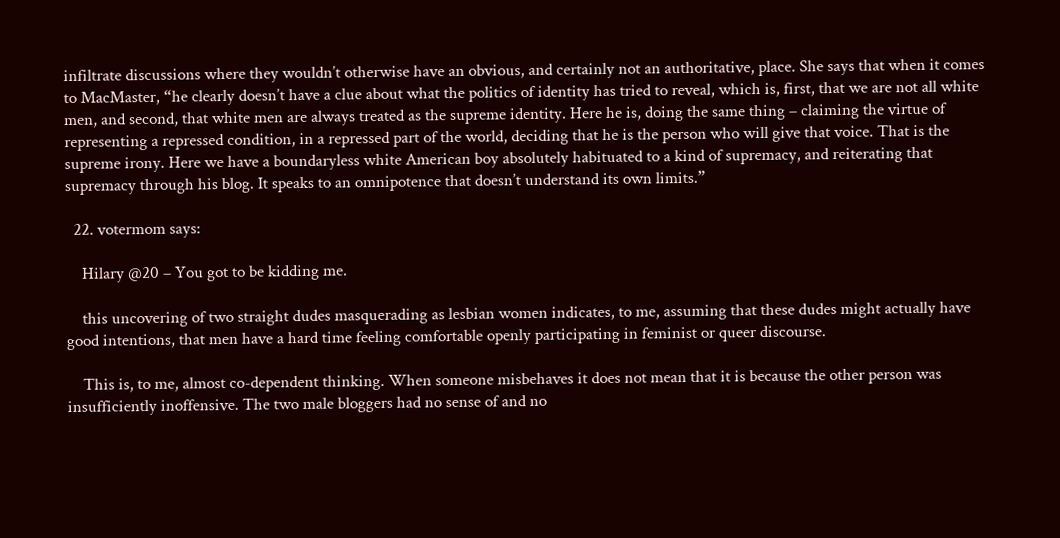infiltrate discussions where they wouldn’t otherwise have an obvious, and certainly not an authoritative, place. She says that when it comes to MacMaster, “he clearly doesn’t have a clue about what the politics of identity has tried to reveal, which is, first, that we are not all white men, and second, that white men are always treated as the supreme identity. Here he is, doing the same thing – claiming the virtue of representing a repressed condition, in a repressed part of the world, deciding that he is the person who will give that voice. That is the supreme irony. Here we have a boundaryless white American boy absolutely habituated to a kind of supremacy, and reiterating that supremacy through his blog. It speaks to an omnipotence that doesn’t understand its own limits.”

  22. votermom says:

    Hilary @20 – You got to be kidding me.

    this uncovering of two straight dudes masquerading as lesbian women indicates, to me, assuming that these dudes might actually have good intentions, that men have a hard time feeling comfortable openly participating in feminist or queer discourse.

    This is, to me, almost co-dependent thinking. When someone misbehaves it does not mean that it is because the other person was insufficiently inoffensive. The two male bloggers had no sense of and no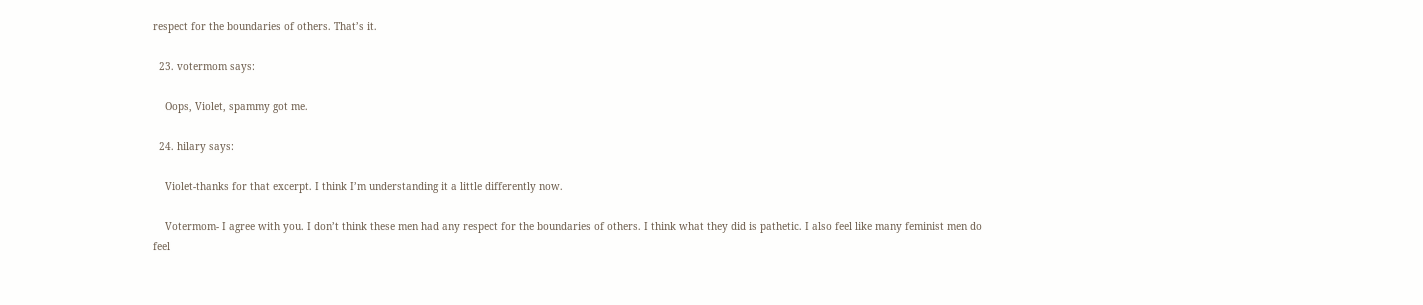respect for the boundaries of others. That’s it.

  23. votermom says:

    Oops, Violet, spammy got me.

  24. hilary says:

    Violet-thanks for that excerpt. I think I’m understanding it a little differently now.

    Votermom- I agree with you. I don’t think these men had any respect for the boundaries of others. I think what they did is pathetic. I also feel like many feminist men do feel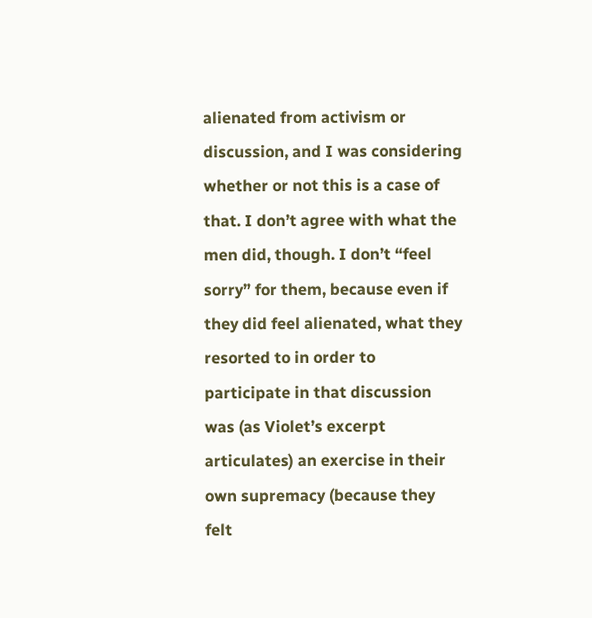alienated from activism or discussion, and I was considering whether or not this is a case of that. I don’t agree with what the men did, though. I don’t “feel sorry” for them, because even if they did feel alienated, what they resorted to in order to participate in that discussion was (as Violet’s excerpt articulates) an exercise in their own supremacy (because they felt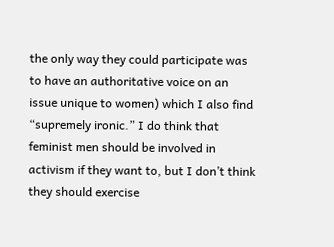the only way they could participate was to have an authoritative voice on an issue unique to women) which I also find “supremely ironic.” I do think that feminist men should be involved in activism if they want to, but I don’t think they should exercise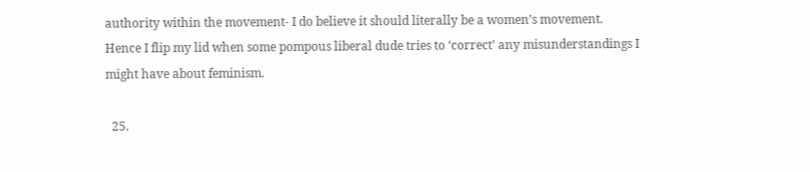authority within the movement- I do believe it should literally be a women’s movement. Hence I flip my lid when some pompous liberal dude tries to ‘correct’ any misunderstandings I might have about feminism.

  25.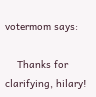votermom says:

    Thanks for clarifying, hilary!